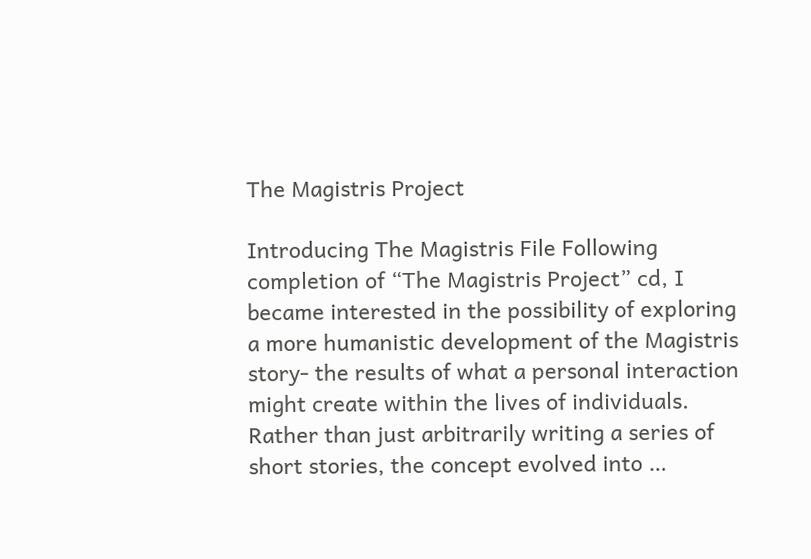The Magistris Project

Introducing The Magistris File Following completion of “The Magistris Project” cd, I became interested in the possibility of exploring a more humanistic development of the Magistris story- the results of what a personal interaction might create within the lives of individuals. Rather than just arbitrarily writing a series of short stories, the concept evolved into …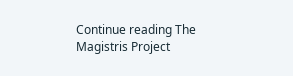Continue reading The Magistris Project